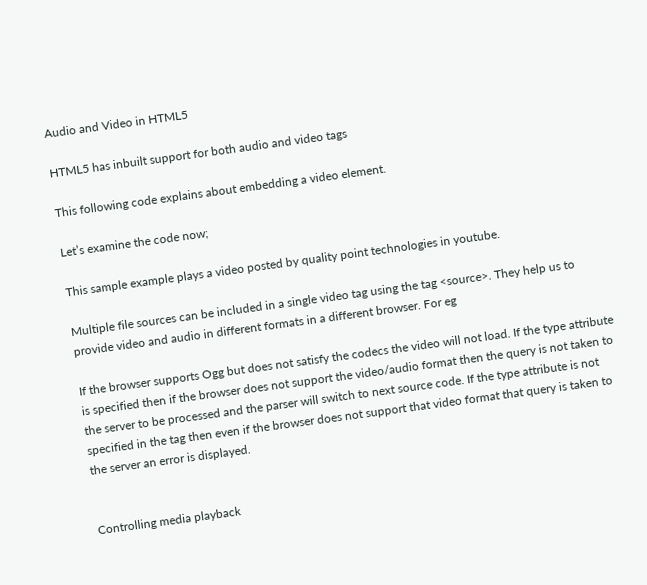Audio and Video in HTML5

HTML5 has inbuilt support for both audio and video tags

This following code explains about embedding a video element.

Let’s examine the code now;

This sample example plays a video posted by quality point technologies in youtube.

Multiple file sources can be included in a single video tag using the tag <source>. They help us to provide video and audio in different formats in a different browser. For eg

If the browser supports Ogg but does not satisfy the codecs the video will not load. If the type attribute is specified then if the browser does not support the video/audio format then the query is not taken to the server to be processed and the parser will switch to next source code. If the type attribute is not specified in the tag then even if the browser does not support that video format that query is taken to the server an error is displayed.


Controlling media playback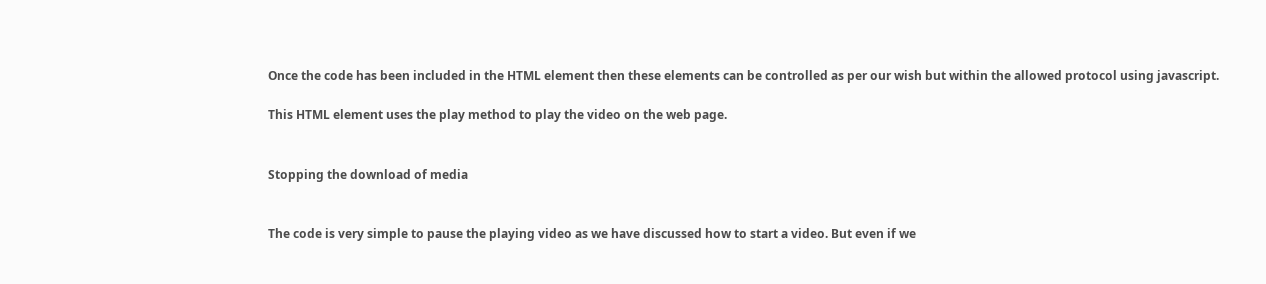Once the code has been included in the HTML element then these elements can be controlled as per our wish but within the allowed protocol using javascript.

This HTML element uses the play method to play the video on the web page.


Stopping the download of media


The code is very simple to pause the playing video as we have discussed how to start a video. But even if we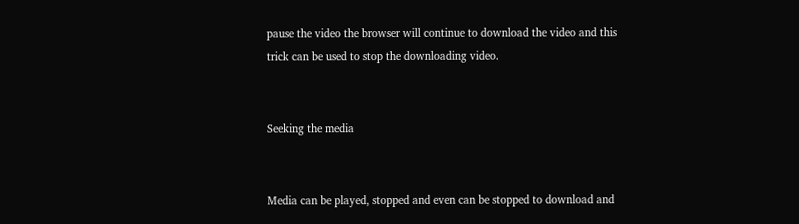pause the video the browser will continue to download the video and this trick can be used to stop the downloading video.


Seeking the media


Media can be played, stopped and even can be stopped to download and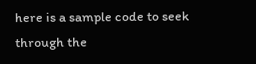here is a sample code to seek through the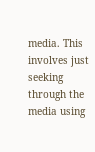media. This involves just seeking through the media using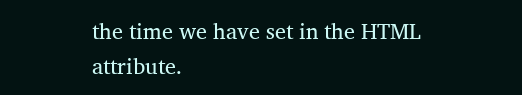the time we have set in the HTML attribute.